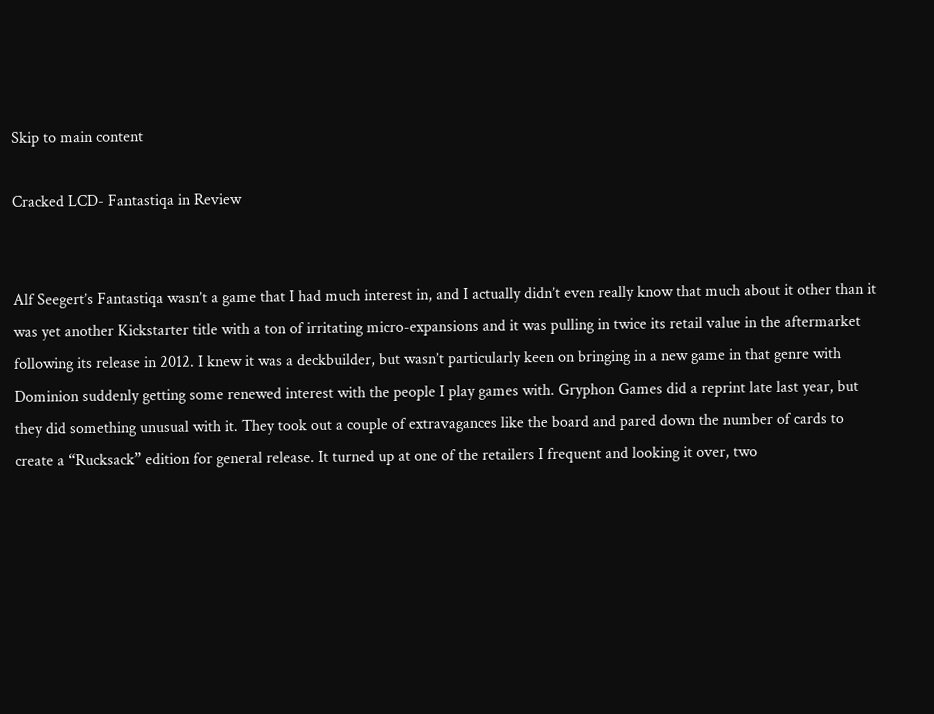Skip to main content

Cracked LCD- Fantastiqa in Review


Alf Seegert’s Fantastiqa wasn’t a game that I had much interest in, and I actually didn’t even really know that much about it other than it was yet another Kickstarter title with a ton of irritating micro-expansions and it was pulling in twice its retail value in the aftermarket following its release in 2012. I knew it was a deckbuilder, but wasn’t particularly keen on bringing in a new game in that genre with Dominion suddenly getting some renewed interest with the people I play games with. Gryphon Games did a reprint late last year, but they did something unusual with it. They took out a couple of extravagances like the board and pared down the number of cards to create a “Rucksack” edition for general release. It turned up at one of the retailers I frequent and looking it over, two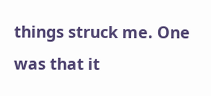things struck me. One was that it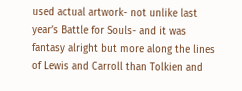used actual artwork- not unlike last year’s Battle for Souls- and it was fantasy alright but more along the lines of Lewis and Carroll than Tolkien and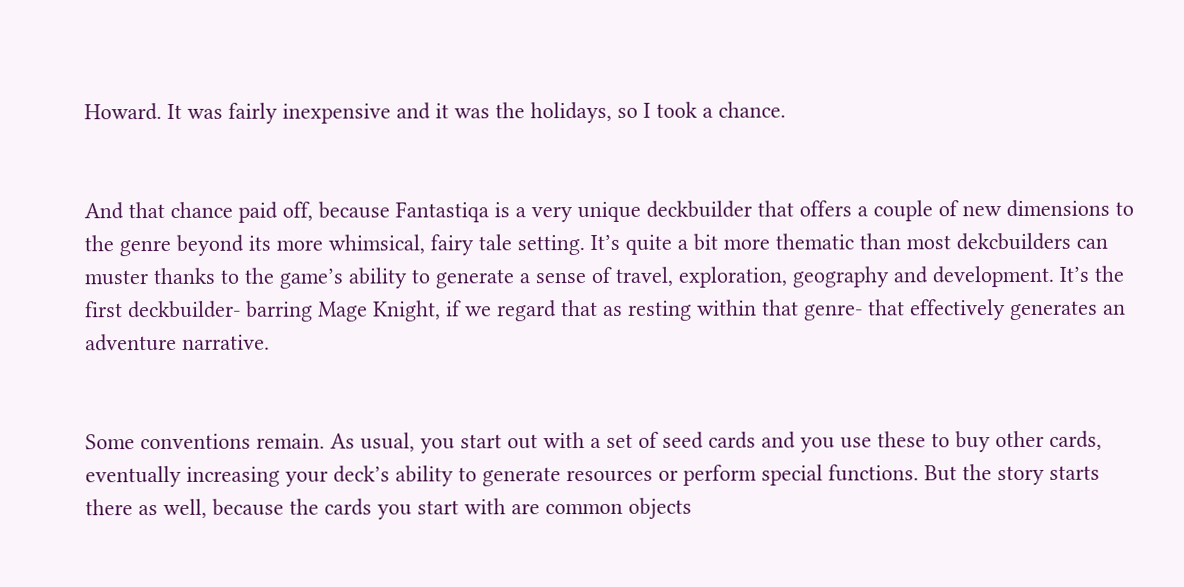Howard. It was fairly inexpensive and it was the holidays, so I took a chance.


And that chance paid off, because Fantastiqa is a very unique deckbuilder that offers a couple of new dimensions to the genre beyond its more whimsical, fairy tale setting. It’s quite a bit more thematic than most dekcbuilders can muster thanks to the game’s ability to generate a sense of travel, exploration, geography and development. It’s the first deckbuilder- barring Mage Knight, if we regard that as resting within that genre- that effectively generates an adventure narrative.


Some conventions remain. As usual, you start out with a set of seed cards and you use these to buy other cards, eventually increasing your deck’s ability to generate resources or perform special functions. But the story starts there as well, because the cards you start with are common objects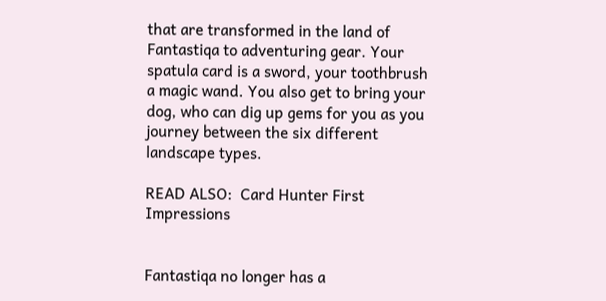that are transformed in the land of Fantastiqa to adventuring gear. Your spatula card is a sword, your toothbrush a magic wand. You also get to bring your dog, who can dig up gems for you as you journey between the six different landscape types.

READ ALSO:  Card Hunter First Impressions


Fantastiqa no longer has a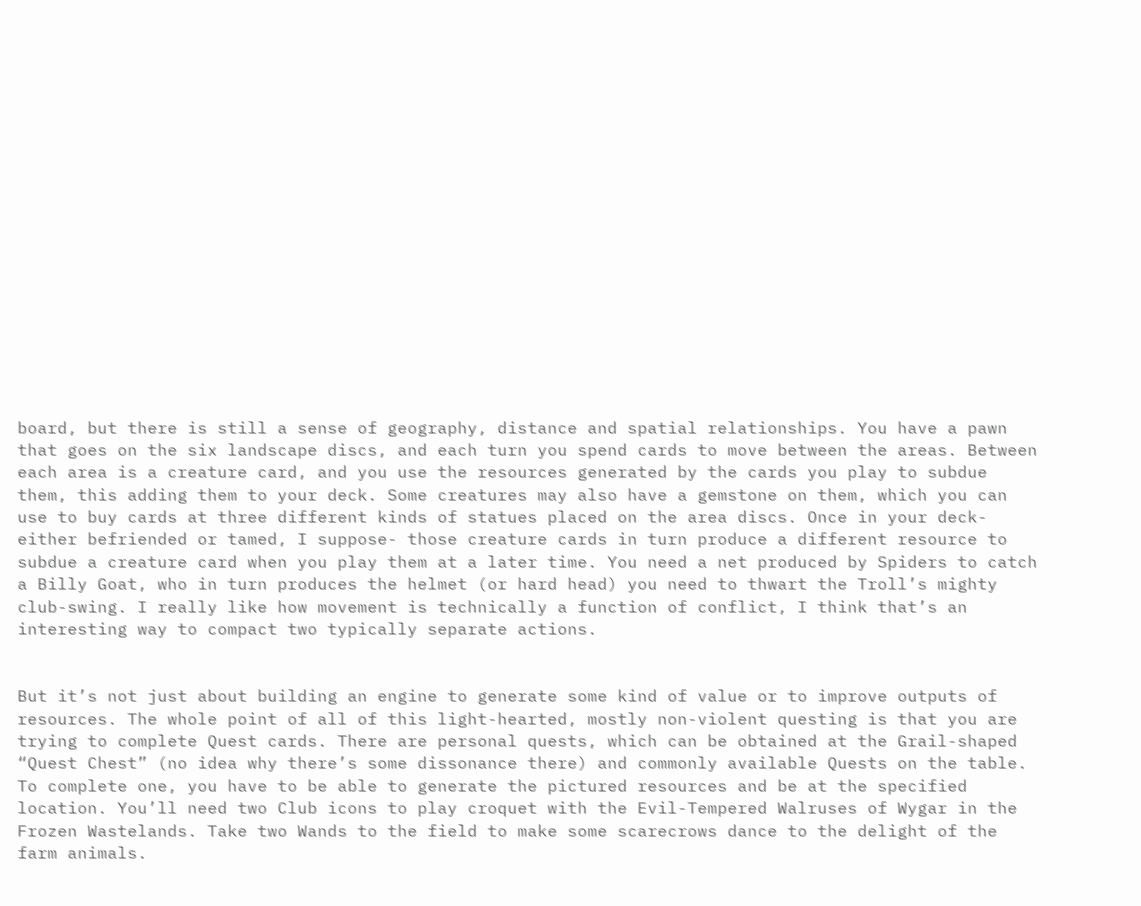board, but there is still a sense of geography, distance and spatial relationships. You have a pawn that goes on the six landscape discs, and each turn you spend cards to move between the areas. Between each area is a creature card, and you use the resources generated by the cards you play to subdue them, this adding them to your deck. Some creatures may also have a gemstone on them, which you can use to buy cards at three different kinds of statues placed on the area discs. Once in your deck- either befriended or tamed, I suppose- those creature cards in turn produce a different resource to subdue a creature card when you play them at a later time. You need a net produced by Spiders to catch a Billy Goat, who in turn produces the helmet (or hard head) you need to thwart the Troll’s mighty club-swing. I really like how movement is technically a function of conflict, I think that’s an interesting way to compact two typically separate actions.


But it’s not just about building an engine to generate some kind of value or to improve outputs of resources. The whole point of all of this light-hearted, mostly non-violent questing is that you are trying to complete Quest cards. There are personal quests, which can be obtained at the Grail-shaped “Quest Chest” (no idea why there’s some dissonance there) and commonly available Quests on the table. To complete one, you have to be able to generate the pictured resources and be at the specified location. You’ll need two Club icons to play croquet with the Evil-Tempered Walruses of Wygar in the Frozen Wastelands. Take two Wands to the field to make some scarecrows dance to the delight of the farm animals.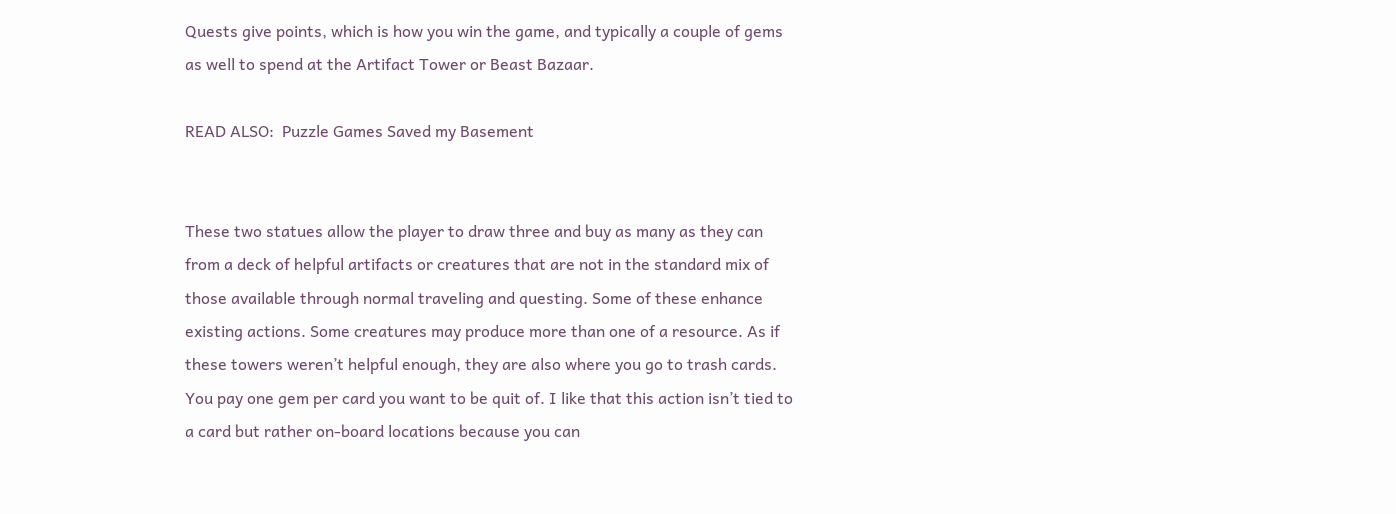Quests give points, which is how you win the game, and typically a couple of gems as well to spend at the Artifact Tower or Beast Bazaar.

READ ALSO:  Puzzle Games Saved my Basement


These two statues allow the player to draw three and buy as many as they can from a deck of helpful artifacts or creatures that are not in the standard mix of those available through normal traveling and questing. Some of these enhance existing actions. Some creatures may produce more than one of a resource. As if these towers weren’t helpful enough, they are also where you go to trash cards. You pay one gem per card you want to be quit of. I like that this action isn’t tied to a card but rather on-board locations because you can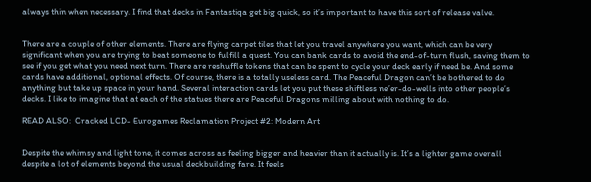always thin when necessary. I find that decks in Fantastiqa get big quick, so it’s important to have this sort of release valve.


There are a couple of other elements. There are flying carpet tiles that let you travel anywhere you want, which can be very significant when you are trying to beat someone to fulfill a quest. You can bank cards to avoid the end-of-turn flush, saving them to see if you get what you need next turn. There are reshuffle tokens that can be spent to cycle your deck early if need be. And some cards have additional, optional effects. Of course, there is a totally useless card. The Peaceful Dragon can’t be bothered to do anything but take up space in your hand. Several interaction cards let you put these shiftless ne’er-do-wells into other people’s decks. I like to imagine that at each of the statues there are Peaceful Dragons milling about with nothing to do.

READ ALSO:  Cracked LCD- Eurogames Reclamation Project #2: Modern Art


Despite the whimsy and light tone, it comes across as feeling bigger and heavier than it actually is. It’s a lighter game overall despite a lot of elements beyond the usual deckbuilding fare. It feels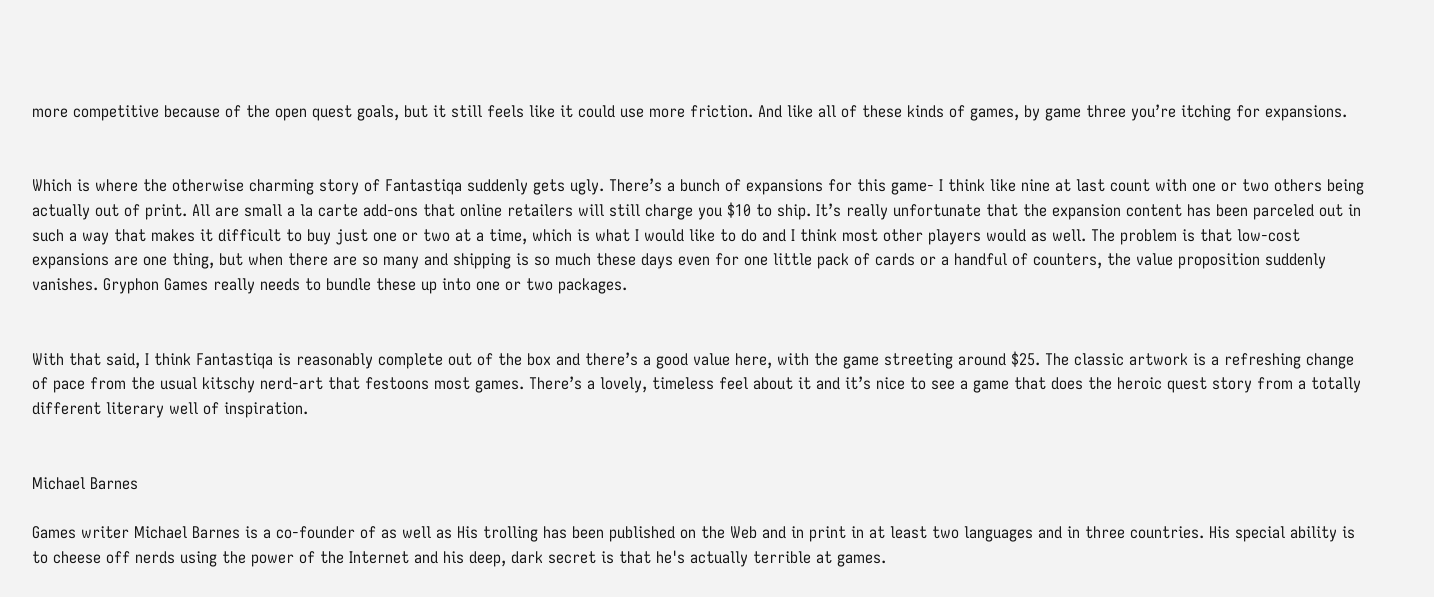more competitive because of the open quest goals, but it still feels like it could use more friction. And like all of these kinds of games, by game three you’re itching for expansions.


Which is where the otherwise charming story of Fantastiqa suddenly gets ugly. There’s a bunch of expansions for this game- I think like nine at last count with one or two others being actually out of print. All are small a la carte add-ons that online retailers will still charge you $10 to ship. It’s really unfortunate that the expansion content has been parceled out in such a way that makes it difficult to buy just one or two at a time, which is what I would like to do and I think most other players would as well. The problem is that low-cost expansions are one thing, but when there are so many and shipping is so much these days even for one little pack of cards or a handful of counters, the value proposition suddenly vanishes. Gryphon Games really needs to bundle these up into one or two packages.


With that said, I think Fantastiqa is reasonably complete out of the box and there’s a good value here, with the game streeting around $25. The classic artwork is a refreshing change of pace from the usual kitschy nerd-art that festoons most games. There’s a lovely, timeless feel about it and it’s nice to see a game that does the heroic quest story from a totally different literary well of inspiration.


Michael Barnes

Games writer Michael Barnes is a co-founder of as well as His trolling has been published on the Web and in print in at least two languages and in three countries. His special ability is to cheese off nerds using the power of the Internet and his deep, dark secret is that he's actually terrible at games.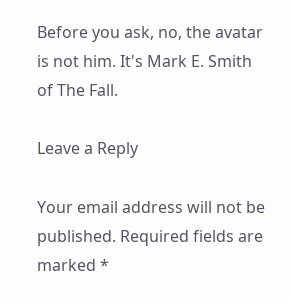Before you ask, no, the avatar is not him. It's Mark E. Smith of The Fall.

Leave a Reply

Your email address will not be published. Required fields are marked *